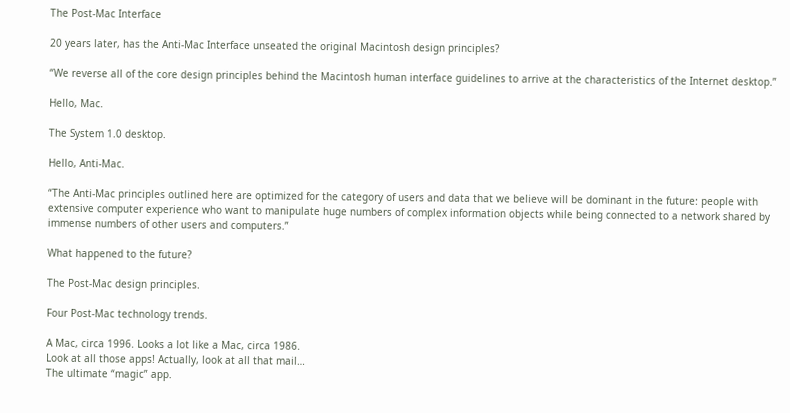The Post-Mac Interface

20 years later, has the Anti-Mac Interface unseated the original Macintosh design principles?

“We reverse all of the core design principles behind the Macintosh human interface guidelines to arrive at the characteristics of the Internet desktop.”

Hello, Mac.

The System 1.0 desktop.

Hello, Anti-Mac.

“The Anti-Mac principles outlined here are optimized for the category of users and data that we believe will be dominant in the future: people with extensive computer experience who want to manipulate huge numbers of complex information objects while being connected to a network shared by immense numbers of other users and computers.”

What happened to the future?

The Post-Mac design principles.

Four Post-Mac technology trends.

A Mac, circa 1996. Looks a lot like a Mac, circa 1986.
Look at all those apps! Actually, look at all that mail…
The ultimate “magic” app.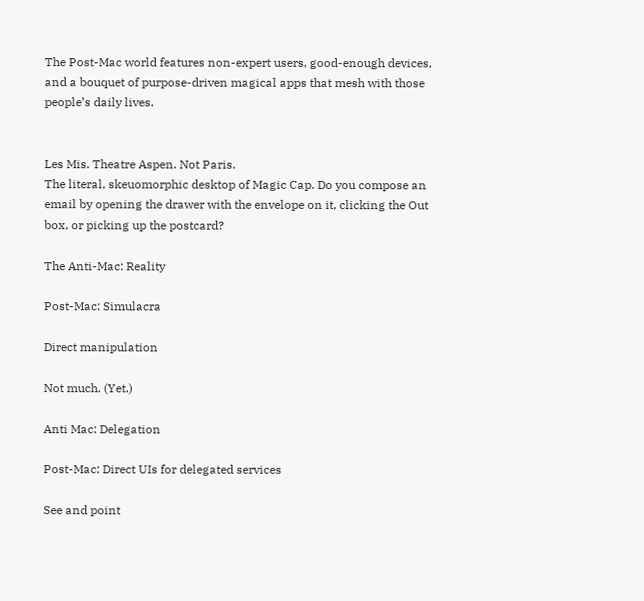The Post-Mac world features non-expert users, good-enough devices, and a bouquet of purpose-driven magical apps that mesh with those people’s daily lives.


Les Mis. Theatre Aspen. Not Paris.
The literal, skeuomorphic desktop of Magic Cap. Do you compose an email by opening the drawer with the envelope on it, clicking the Out box, or picking up the postcard?

The Anti-Mac: Reality

Post-Mac: Simulacra

Direct manipulation

Not much. (Yet.)

Anti Mac: Delegation

Post-Mac: Direct UIs for delegated services

See and point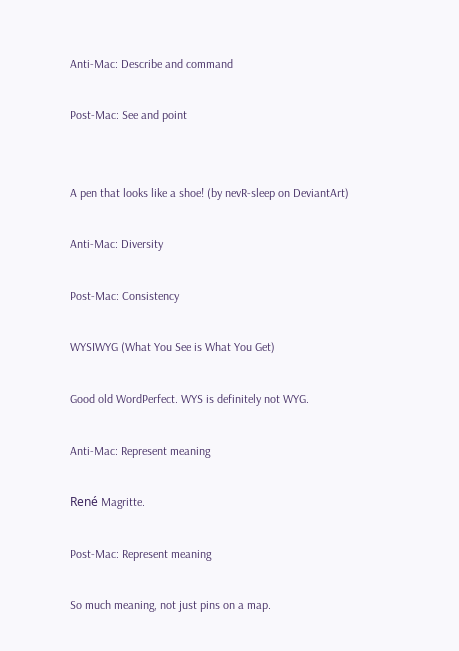Anti-Mac: Describe and command

Post-Mac: See and point


A pen that looks like a shoe! (by nevR-sleep on DeviantArt)

Anti-Mac: Diversity

Post-Mac: Consistency

WYSIWYG (What You See is What You Get)

Good old WordPerfect. WYS is definitely not WYG.

Anti-Mac: Represent meaning

René Magritte.

Post-Mac: Represent meaning

So much meaning, not just pins on a map.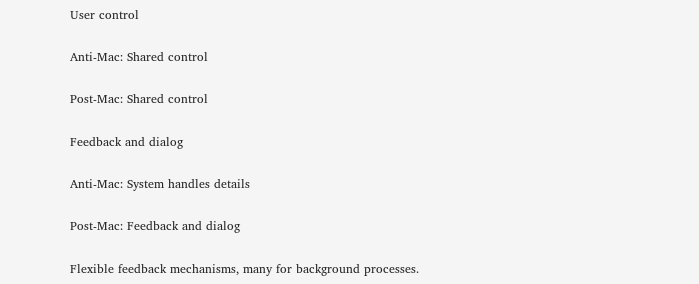User control

Anti-Mac: Shared control

Post-Mac: Shared control

Feedback and dialog

Anti-Mac: System handles details

Post-Mac: Feedback and dialog

Flexible feedback mechanisms, many for background processes.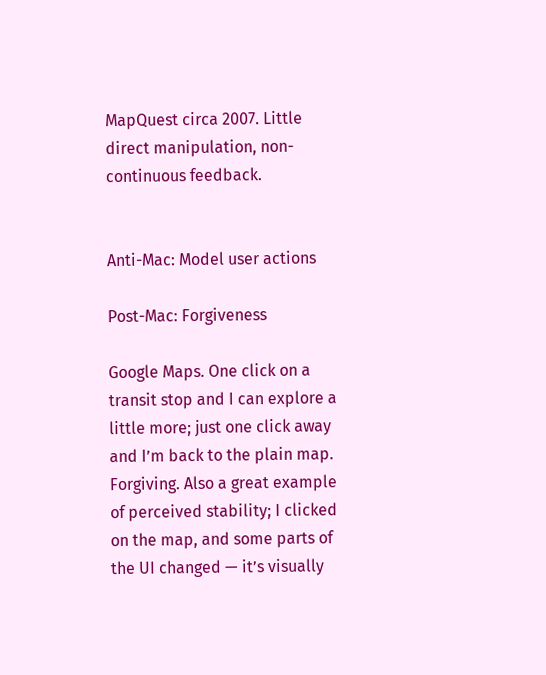MapQuest circa 2007. Little direct manipulation, non-continuous feedback.


Anti-Mac: Model user actions

Post-Mac: Forgiveness

Google Maps. One click on a transit stop and I can explore a little more; just one click away and I’m back to the plain map. Forgiving. Also a great example of perceived stability; I clicked on the map, and some parts of the UI changed — it’s visually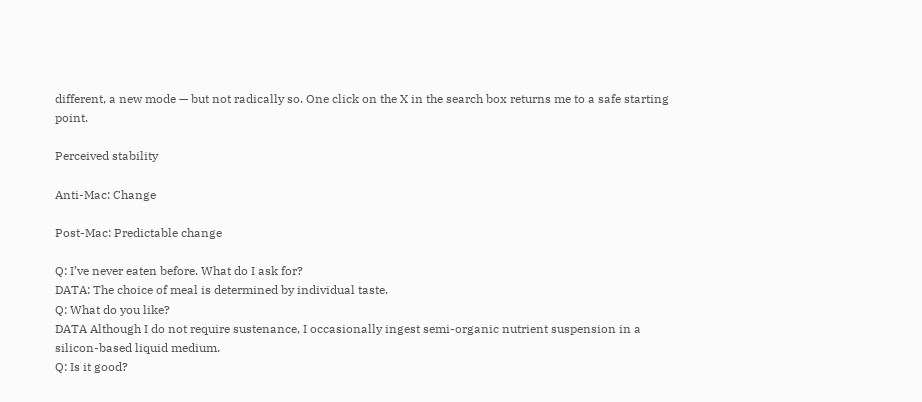different, a new mode — but not radically so. One click on the X in the search box returns me to a safe starting point.

Perceived stability

Anti-Mac: Change

Post-Mac: Predictable change

Q: I’ve never eaten before. What do I ask for?
DATA: The choice of meal is determined by individual taste.
Q: What do you like?
DATA Although I do not require sustenance, I occasionally ingest semi-organic nutrient suspension in a silicon-based liquid medium.
Q: Is it good?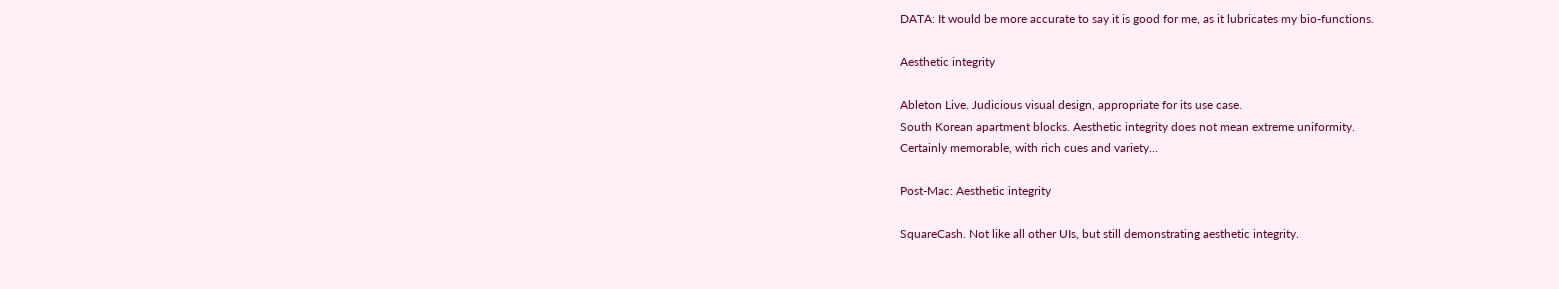DATA: It would be more accurate to say it is good for me, as it lubricates my bio-functions.

Aesthetic integrity

Ableton Live. Judicious visual design, appropriate for its use case.
South Korean apartment blocks. Aesthetic integrity does not mean extreme uniformity.
Certainly memorable, with rich cues and variety…

Post-Mac: Aesthetic integrity

SquareCash. Not like all other UIs, but still demonstrating aesthetic integrity.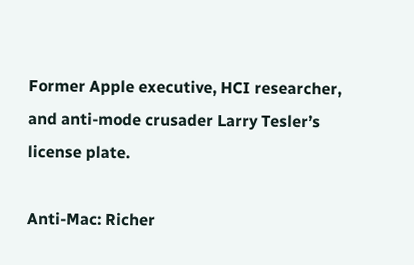Former Apple executive, HCI researcher, and anti-mode crusader Larry Tesler’s license plate.

Anti-Mac: Richer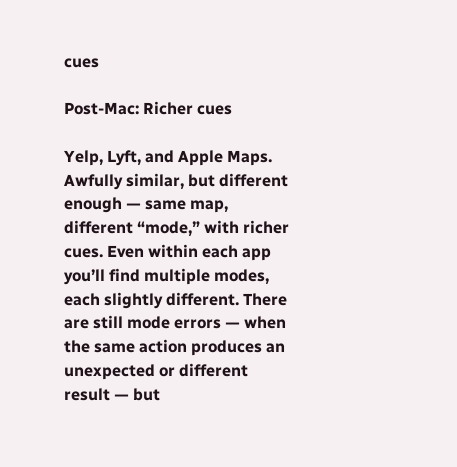cues

Post-Mac: Richer cues

Yelp, Lyft, and Apple Maps. Awfully similar, but different enough — same map, different “mode,” with richer cues. Even within each app you’ll find multiple modes, each slightly different. There are still mode errors — when the same action produces an unexpected or different result — but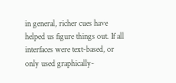in general, richer cues have helped us figure things out. If all interfaces were text-based, or only used graphically-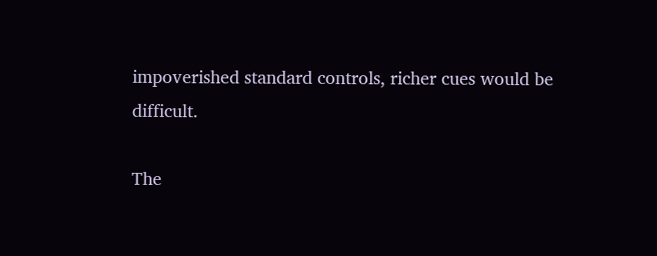impoverished standard controls, richer cues would be difficult.

The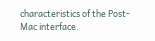characteristics of the Post-Mac interface.